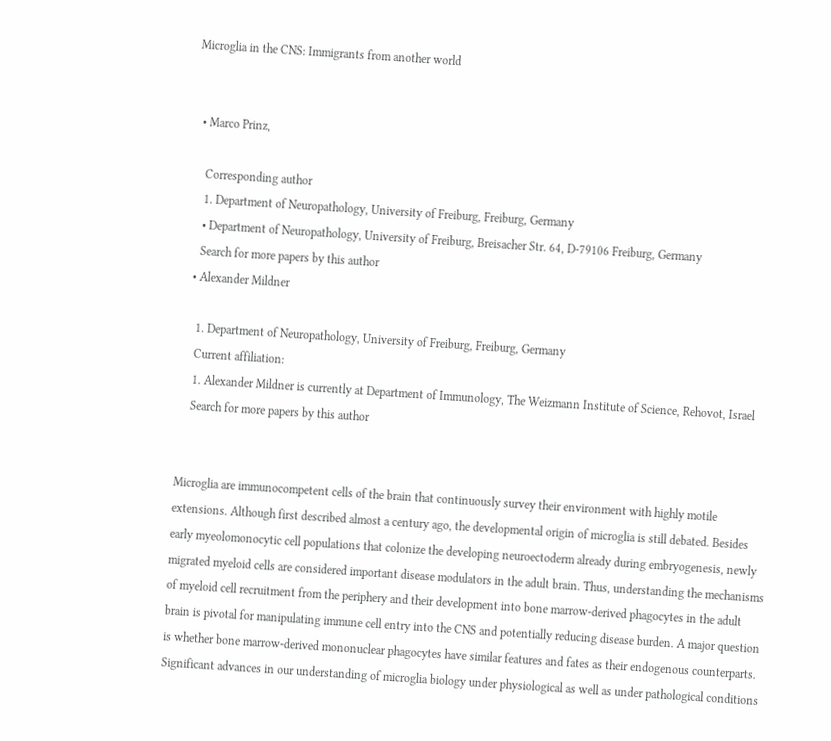Microglia in the CNS: Immigrants from another world


  • Marco Prinz,

    Corresponding author
    1. Department of Neuropathology, University of Freiburg, Freiburg, Germany
    • Department of Neuropathology, University of Freiburg, Breisacher Str. 64, D-79106 Freiburg, Germany
    Search for more papers by this author
  • Alexander Mildner

    1. Department of Neuropathology, University of Freiburg, Freiburg, Germany
    Current affiliation:
    1. Alexander Mildner is currently at Department of Immunology, The Weizmann Institute of Science, Rehovot, Israel
    Search for more papers by this author


Microglia are immunocompetent cells of the brain that continuously survey their environment with highly motile extensions. Although first described almost a century ago, the developmental origin of microglia is still debated. Besides early myeolomonocytic cell populations that colonize the developing neuroectoderm already during embryogenesis, newly migrated myeloid cells are considered important disease modulators in the adult brain. Thus, understanding the mechanisms of myeloid cell recruitment from the periphery and their development into bone marrow-derived phagocytes in the adult brain is pivotal for manipulating immune cell entry into the CNS and potentially reducing disease burden. A major question is whether bone marrow-derived mononuclear phagocytes have similar features and fates as their endogenous counterparts. Significant advances in our understanding of microglia biology under physiological as well as under pathological conditions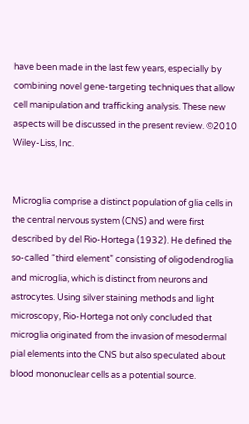have been made in the last few years, especially by combining novel gene-targeting techniques that allow cell manipulation and trafficking analysis. These new aspects will be discussed in the present review. ©2010 Wiley-Liss, Inc.


Microglia comprise a distinct population of glia cells in the central nervous system (CNS) and were first described by del Rio-Hortega (1932). He defined the so-called “third element” consisting of oligodendroglia and microglia, which is distinct from neurons and astrocytes. Using silver staining methods and light microscopy, Rio-Hortega not only concluded that microglia originated from the invasion of mesodermal pial elements into the CNS but also speculated about blood mononuclear cells as a potential source.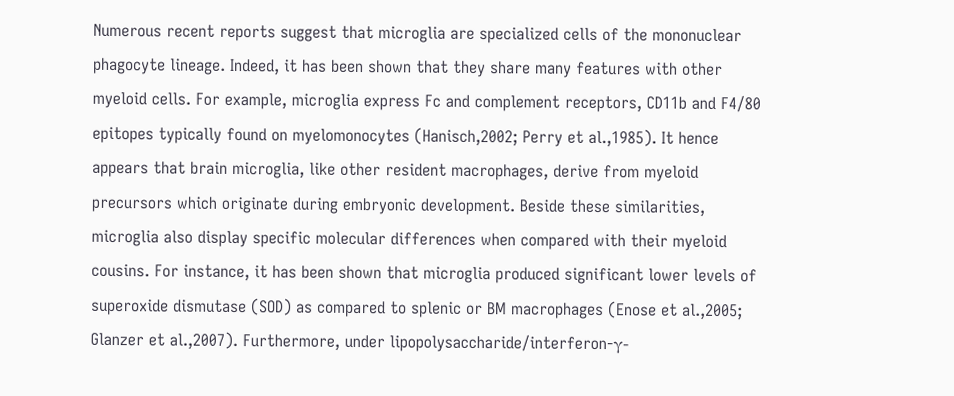Numerous recent reports suggest that microglia are specialized cells of the mononuclear phagocyte lineage. Indeed, it has been shown that they share many features with other myeloid cells. For example, microglia express Fc and complement receptors, CD11b and F4/80 epitopes typically found on myelomonocytes (Hanisch,2002; Perry et al.,1985). It hence appears that brain microglia, like other resident macrophages, derive from myeloid precursors which originate during embryonic development. Beside these similarities, microglia also display specific molecular differences when compared with their myeloid cousins. For instance, it has been shown that microglia produced significant lower levels of superoxide dismutase (SOD) as compared to splenic or BM macrophages (Enose et al.,2005; Glanzer et al.,2007). Furthermore, under lipopolysaccharide/interferon-γ-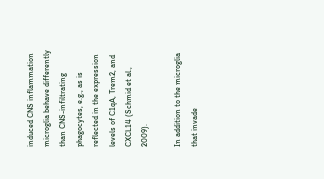induced CNS inflammation microglia behave differently than CNS-infiltrating phagocytes, e.g., as is reflected in the expression levels of C1qA, Trem2, and CXCL14 (Schmid et al., 2009).

In addition to the microglia that invade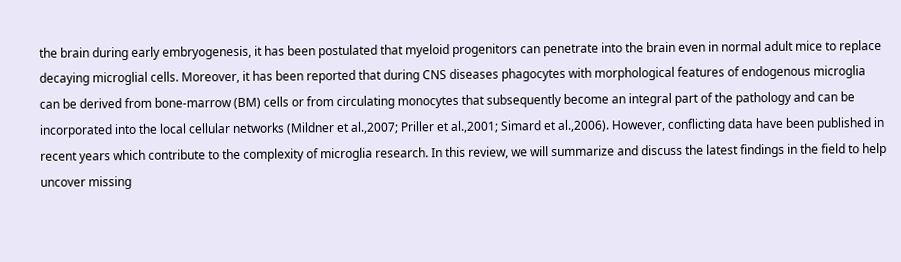the brain during early embryogenesis, it has been postulated that myeloid progenitors can penetrate into the brain even in normal adult mice to replace decaying microglial cells. Moreover, it has been reported that during CNS diseases phagocytes with morphological features of endogenous microglia can be derived from bone-marrow (BM) cells or from circulating monocytes that subsequently become an integral part of the pathology and can be incorporated into the local cellular networks (Mildner et al.,2007; Priller et al.,2001; Simard et al.,2006). However, conflicting data have been published in recent years which contribute to the complexity of microglia research. In this review, we will summarize and discuss the latest findings in the field to help uncover missing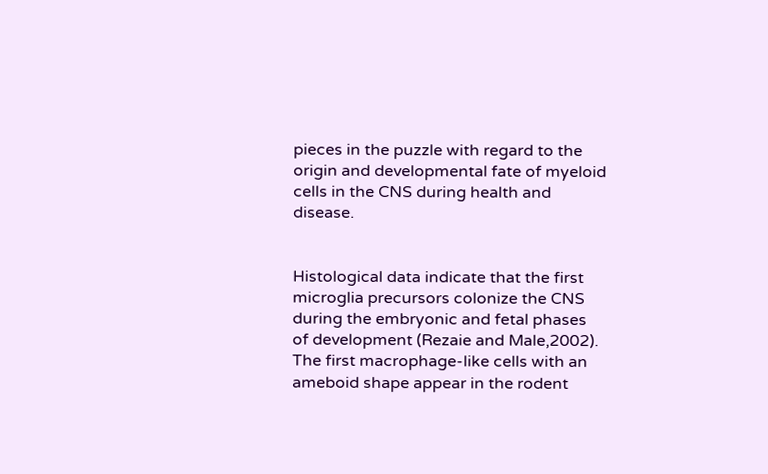pieces in the puzzle with regard to the origin and developmental fate of myeloid cells in the CNS during health and disease.


Histological data indicate that the first microglia precursors colonize the CNS during the embryonic and fetal phases of development (Rezaie and Male,2002). The first macrophage-like cells with an ameboid shape appear in the rodent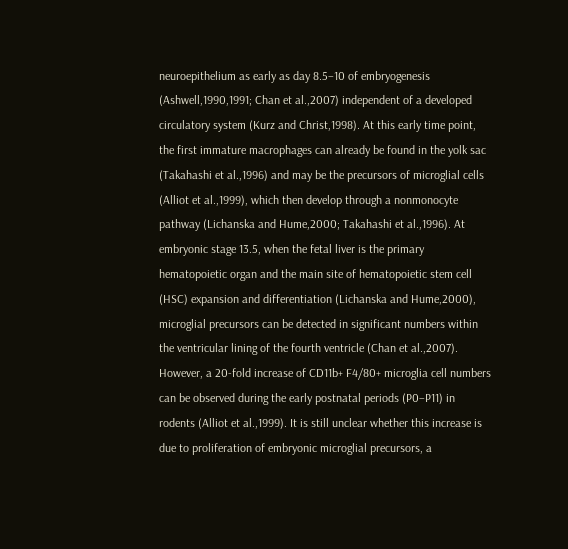neuroepithelium as early as day 8.5–10 of embryogenesis (Ashwell,1990,1991; Chan et al.,2007) independent of a developed circulatory system (Kurz and Christ,1998). At this early time point, the first immature macrophages can already be found in the yolk sac (Takahashi et al.,1996) and may be the precursors of microglial cells (Alliot et al.,1999), which then develop through a nonmonocyte pathway (Lichanska and Hume,2000; Takahashi et al.,1996). At embryonic stage 13.5, when the fetal liver is the primary hematopoietic organ and the main site of hematopoietic stem cell (HSC) expansion and differentiation (Lichanska and Hume,2000), microglial precursors can be detected in significant numbers within the ventricular lining of the fourth ventricle (Chan et al.,2007). However, a 20-fold increase of CD11b+ F4/80+ microglia cell numbers can be observed during the early postnatal periods (P0–P11) in rodents (Alliot et al.,1999). It is still unclear whether this increase is due to proliferation of embryonic microglial precursors, a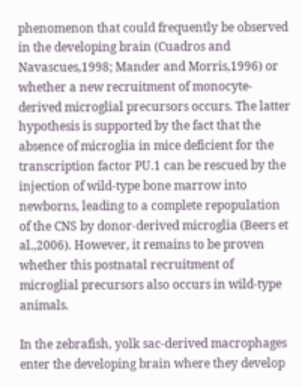phenomenon that could frequently be observed in the developing brain (Cuadros and Navascues,1998; Mander and Morris,1996) or whether a new recruitment of monocyte-derived microglial precursors occurs. The latter hypothesis is supported by the fact that the absence of microglia in mice deficient for the transcription factor PU.1 can be rescued by the injection of wild-type bone marrow into newborns, leading to a complete repopulation of the CNS by donor-derived microglia (Beers et al.,2006). However, it remains to be proven whether this postnatal recruitment of microglial precursors also occurs in wild-type animals.

In the zebrafish, yolk sac-derived macrophages enter the developing brain where they develop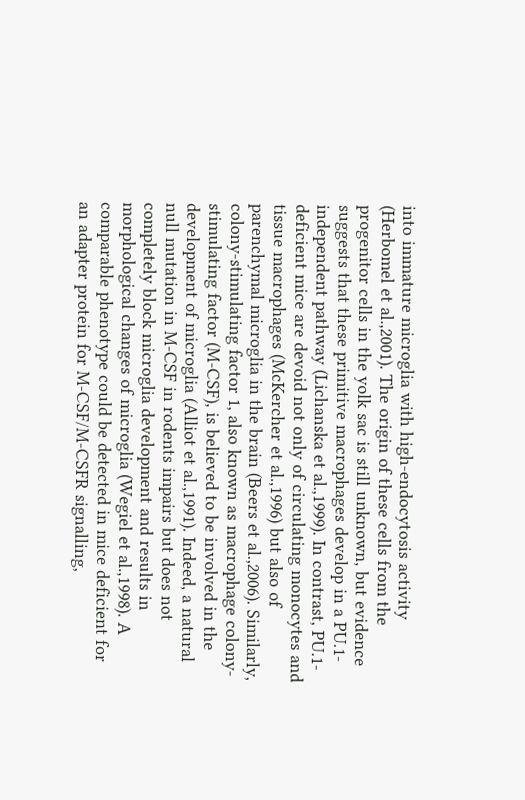into immature microglia with high-endocytosis activity (Herbomel et al.,2001). The origin of these cells from the progenitor cells in the yolk sac is still unknown, but evidence suggests that these primitive macrophages develop in a PU.1-independent pathway (Lichanska et al.,1999). In contrast, PU.1-deficient mice are devoid not only of circulating monocytes and tissue macrophages (McKercher et al.,1996) but also of parenchymal microglia in the brain (Beers et al.,2006). Similarly, colony-stimulating factor 1, also known as macrophage colony-stimulating factor (M-CSF), is believed to be involved in the development of microglia (Alliot et al.,1991). Indeed, a natural null mutation in M-CSF in rodents impairs but does not completely block microglia development and results in morphological changes of microglia (Wegiel et al.,1998). A comparable phenotype could be detected in mice deficient for an adapter protein for M-CSF/M-CSFR signalling,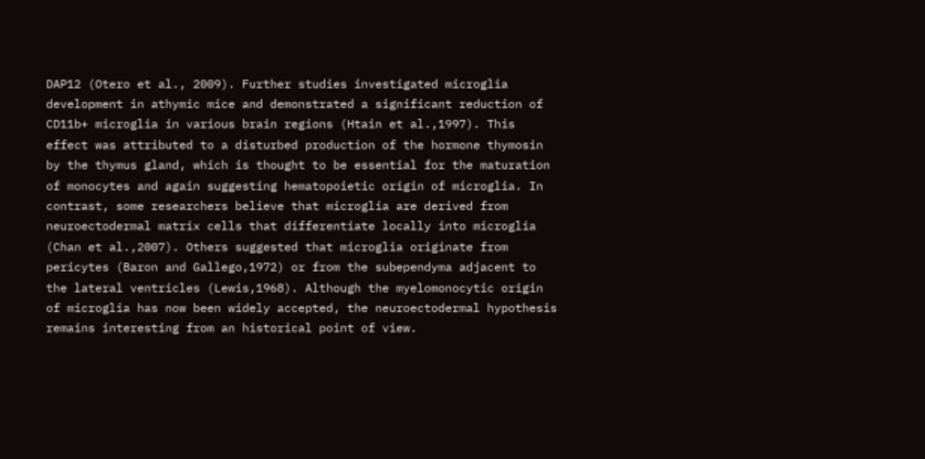DAP12 (Otero et al., 2009). Further studies investigated microglia development in athymic mice and demonstrated a significant reduction of CD11b+ microglia in various brain regions (Htain et al.,1997). This effect was attributed to a disturbed production of the hormone thymosin by the thymus gland, which is thought to be essential for the maturation of monocytes and again suggesting hematopoietic origin of microglia. In contrast, some researchers believe that microglia are derived from neuroectodermal matrix cells that differentiate locally into microglia (Chan et al.,2007). Others suggested that microglia originate from pericytes (Baron and Gallego,1972) or from the subependyma adjacent to the lateral ventricles (Lewis,1968). Although the myelomonocytic origin of microglia has now been widely accepted, the neuroectodermal hypothesis remains interesting from an historical point of view.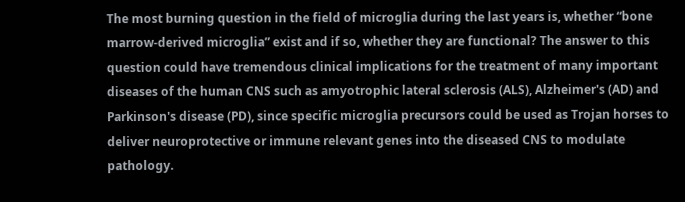The most burning question in the field of microglia during the last years is, whether “bone marrow-derived microglia” exist and if so, whether they are functional? The answer to this question could have tremendous clinical implications for the treatment of many important diseases of the human CNS such as amyotrophic lateral sclerosis (ALS), Alzheimer's (AD) and Parkinson's disease (PD), since specific microglia precursors could be used as Trojan horses to deliver neuroprotective or immune relevant genes into the diseased CNS to modulate pathology.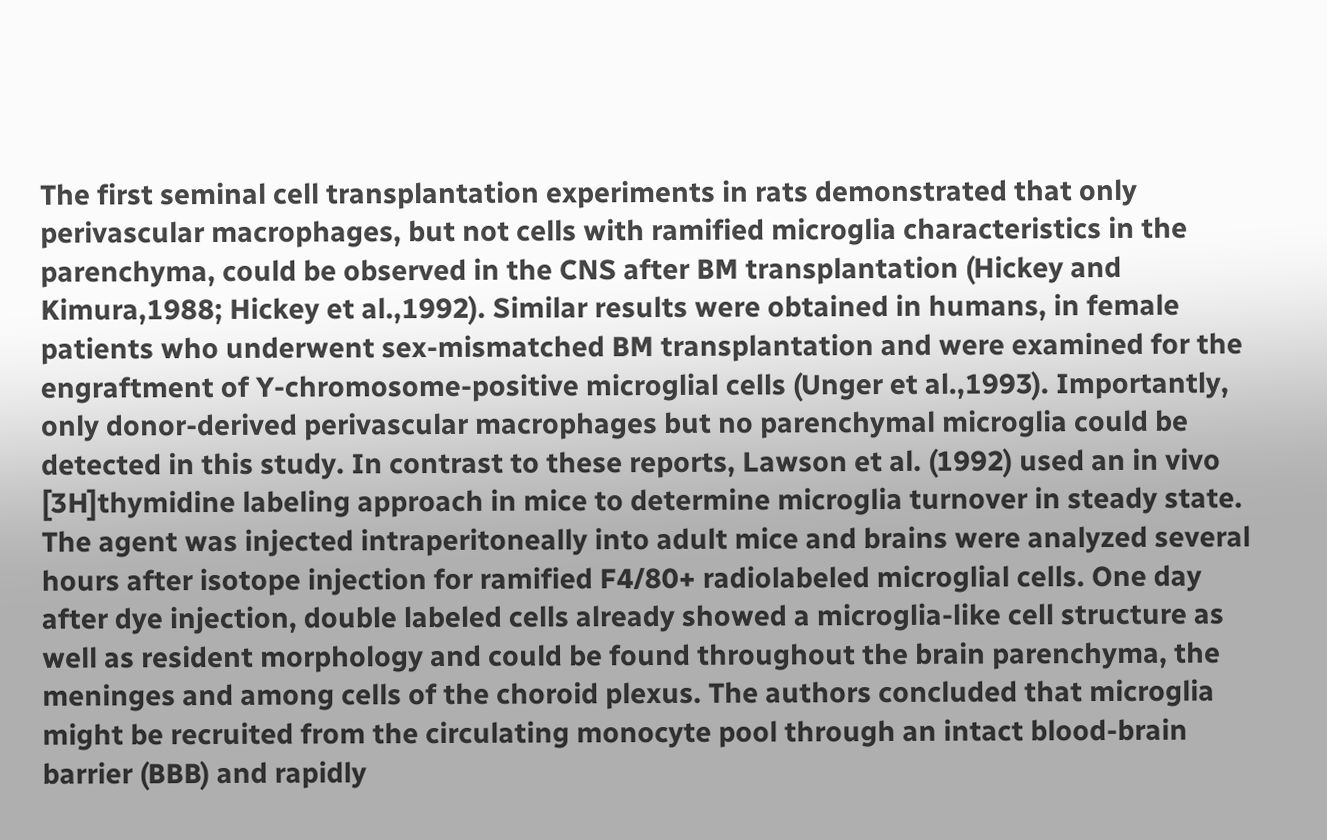The first seminal cell transplantation experiments in rats demonstrated that only perivascular macrophages, but not cells with ramified microglia characteristics in the parenchyma, could be observed in the CNS after BM transplantation (Hickey and Kimura,1988; Hickey et al.,1992). Similar results were obtained in humans, in female patients who underwent sex-mismatched BM transplantation and were examined for the engraftment of Y-chromosome-positive microglial cells (Unger et al.,1993). Importantly, only donor-derived perivascular macrophages but no parenchymal microglia could be detected in this study. In contrast to these reports, Lawson et al. (1992) used an in vivo [3H]thymidine labeling approach in mice to determine microglia turnover in steady state. The agent was injected intraperitoneally into adult mice and brains were analyzed several hours after isotope injection for ramified F4/80+ radiolabeled microglial cells. One day after dye injection, double labeled cells already showed a microglia-like cell structure as well as resident morphology and could be found throughout the brain parenchyma, the meninges and among cells of the choroid plexus. The authors concluded that microglia might be recruited from the circulating monocyte pool through an intact blood-brain barrier (BBB) and rapidly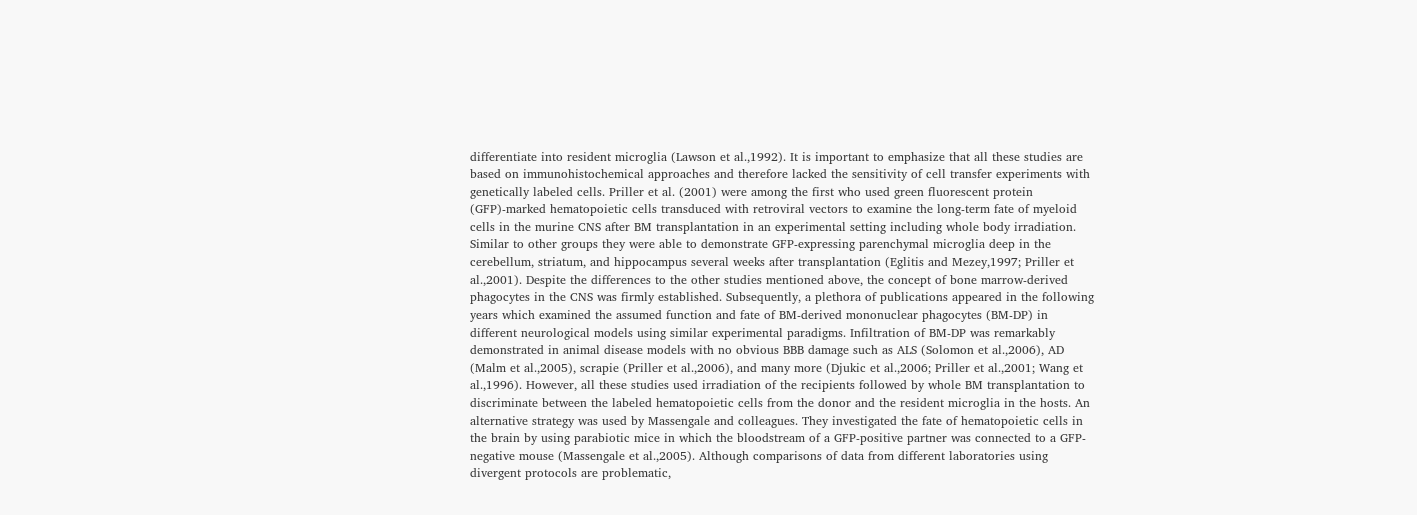differentiate into resident microglia (Lawson et al.,1992). It is important to emphasize that all these studies are based on immunohistochemical approaches and therefore lacked the sensitivity of cell transfer experiments with genetically labeled cells. Priller et al. (2001) were among the first who used green fluorescent protein (GFP)-marked hematopoietic cells transduced with retroviral vectors to examine the long-term fate of myeloid cells in the murine CNS after BM transplantation in an experimental setting including whole body irradiation. Similar to other groups they were able to demonstrate GFP-expressing parenchymal microglia deep in the cerebellum, striatum, and hippocampus several weeks after transplantation (Eglitis and Mezey,1997; Priller et al.,2001). Despite the differences to the other studies mentioned above, the concept of bone marrow-derived phagocytes in the CNS was firmly established. Subsequently, a plethora of publications appeared in the following years which examined the assumed function and fate of BM-derived mononuclear phagocytes (BM-DP) in different neurological models using similar experimental paradigms. Infiltration of BM-DP was remarkably demonstrated in animal disease models with no obvious BBB damage such as ALS (Solomon et al.,2006), AD (Malm et al.,2005), scrapie (Priller et al.,2006), and many more (Djukic et al.,2006; Priller et al.,2001; Wang et al.,1996). However, all these studies used irradiation of the recipients followed by whole BM transplantation to discriminate between the labeled hematopoietic cells from the donor and the resident microglia in the hosts. An alternative strategy was used by Massengale and colleagues. They investigated the fate of hematopoietic cells in the brain by using parabiotic mice in which the bloodstream of a GFP-positive partner was connected to a GFP-negative mouse (Massengale et al.,2005). Although comparisons of data from different laboratories using divergent protocols are problematic,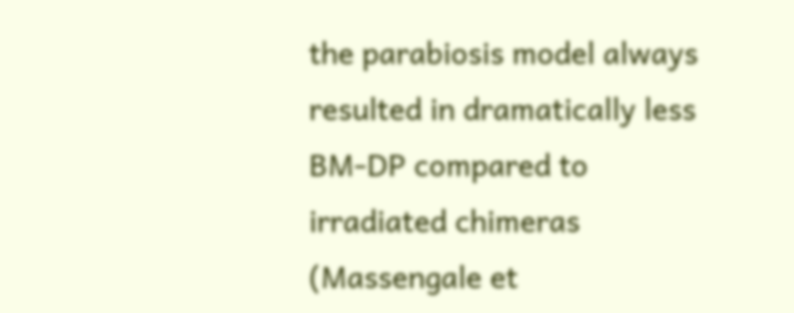the parabiosis model always resulted in dramatically less BM-DP compared to irradiated chimeras (Massengale et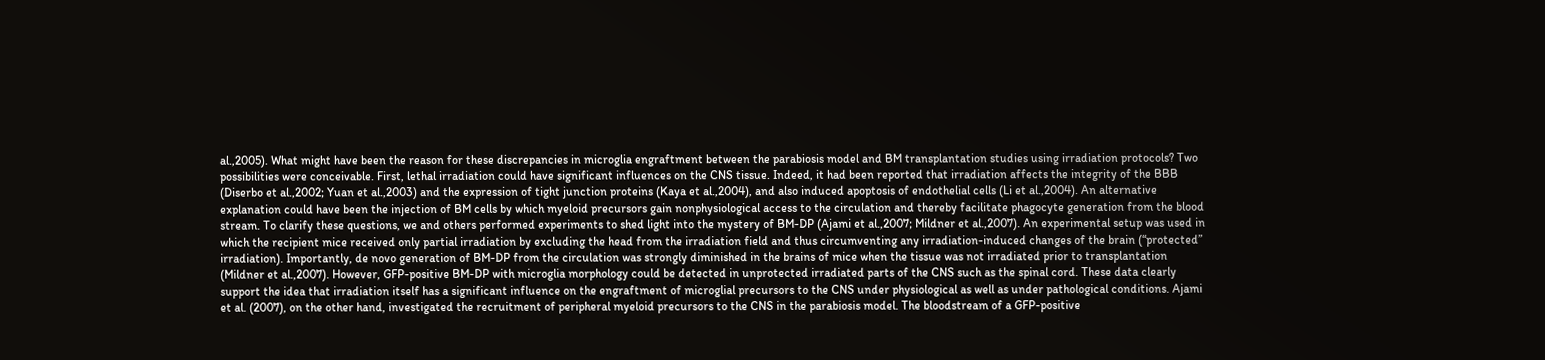al.,2005). What might have been the reason for these discrepancies in microglia engraftment between the parabiosis model and BM transplantation studies using irradiation protocols? Two possibilities were conceivable. First, lethal irradiation could have significant influences on the CNS tissue. Indeed, it had been reported that irradiation affects the integrity of the BBB (Diserbo et al.,2002; Yuan et al.,2003) and the expression of tight junction proteins (Kaya et al.,2004), and also induced apoptosis of endothelial cells (Li et al.,2004). An alternative explanation could have been the injection of BM cells by which myeloid precursors gain nonphysiological access to the circulation and thereby facilitate phagocyte generation from the blood stream. To clarify these questions, we and others performed experiments to shed light into the mystery of BM-DP (Ajami et al.,2007; Mildner et al.,2007). An experimental setup was used in which the recipient mice received only partial irradiation by excluding the head from the irradiation field and thus circumventing any irradiation-induced changes of the brain (“protected” irradiation). Importantly, de novo generation of BM-DP from the circulation was strongly diminished in the brains of mice when the tissue was not irradiated prior to transplantation (Mildner et al.,2007). However, GFP-positive BM-DP with microglia morphology could be detected in unprotected irradiated parts of the CNS such as the spinal cord. These data clearly support the idea that irradiation itself has a significant influence on the engraftment of microglial precursors to the CNS under physiological as well as under pathological conditions. Ajami et al. (2007), on the other hand, investigated the recruitment of peripheral myeloid precursors to the CNS in the parabiosis model. The bloodstream of a GFP-positive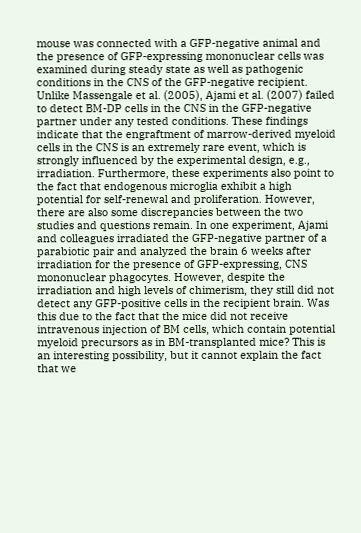mouse was connected with a GFP-negative animal and the presence of GFP-expressing mononuclear cells was examined during steady state as well as pathogenic conditions in the CNS of the GFP-negative recipient. Unlike Massengale et al. (2005), Ajami et al. (2007) failed to detect BM-DP cells in the CNS in the GFP-negative partner under any tested conditions. These findings indicate that the engraftment of marrow-derived myeloid cells in the CNS is an extremely rare event, which is strongly influenced by the experimental design, e.g., irradiation. Furthermore, these experiments also point to the fact that endogenous microglia exhibit a high potential for self-renewal and proliferation. However, there are also some discrepancies between the two studies and questions remain. In one experiment, Ajami and colleagues irradiated the GFP-negative partner of a parabiotic pair and analyzed the brain 6 weeks after irradiation for the presence of GFP-expressing, CNS mononuclear phagocytes. However, despite the irradiation and high levels of chimerism, they still did not detect any GFP-positive cells in the recipient brain. Was this due to the fact that the mice did not receive intravenous injection of BM cells, which contain potential myeloid precursors as in BM-transplanted mice? This is an interesting possibility, but it cannot explain the fact that we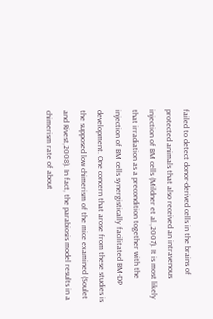failed to detect donor-derived cells in the brains of protected animals that also received an intravenous injection of BM cells (Mildner et al.,2007). It is most likely that irradiation as a precondition together with the injection of BM cells synergistically facilitated BM-DP development. One concern that arose from these studies is the supposed low chimerism of the mice examined (Soulet and Rivest,2008). In fact, the parabiosis model results in a chimerism rate of about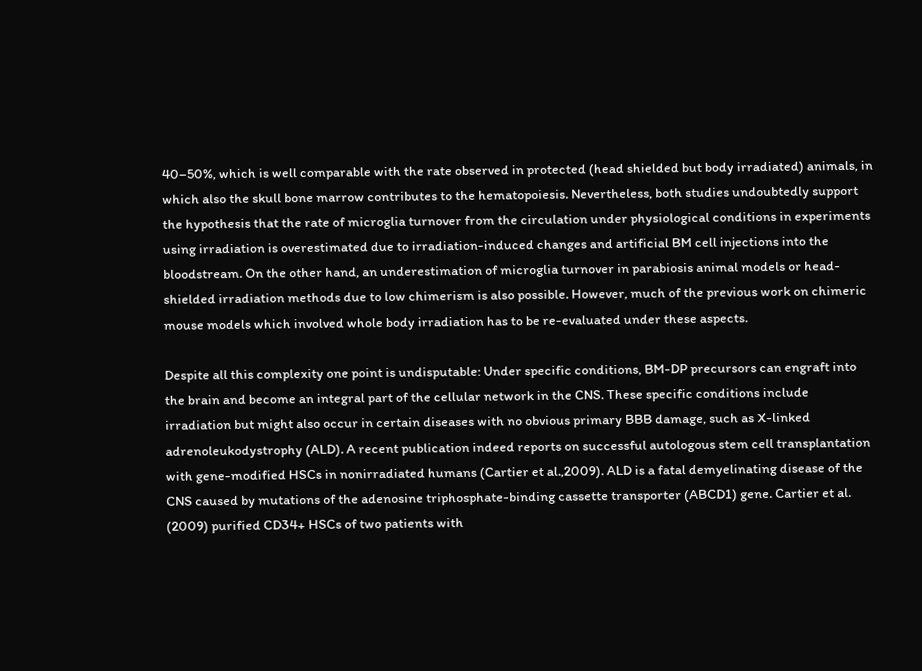40–50%, which is well comparable with the rate observed in protected (head shielded but body irradiated) animals, in which also the skull bone marrow contributes to the hematopoiesis. Nevertheless, both studies undoubtedly support the hypothesis that the rate of microglia turnover from the circulation under physiological conditions in experiments using irradiation is overestimated due to irradiation-induced changes and artificial BM cell injections into the bloodstream. On the other hand, an underestimation of microglia turnover in parabiosis animal models or head-shielded irradiation methods due to low chimerism is also possible. However, much of the previous work on chimeric mouse models which involved whole body irradiation has to be re-evaluated under these aspects.

Despite all this complexity one point is undisputable: Under specific conditions, BM-DP precursors can engraft into the brain and become an integral part of the cellular network in the CNS. These specific conditions include irradiation but might also occur in certain diseases with no obvious primary BBB damage, such as X-linked adrenoleukodystrophy (ALD). A recent publication indeed reports on successful autologous stem cell transplantation with gene-modified HSCs in nonirradiated humans (Cartier et al.,2009). ALD is a fatal demyelinating disease of the CNS caused by mutations of the adenosine triphosphate-binding cassette transporter (ABCD1) gene. Cartier et al. (2009) purified CD34+ HSCs of two patients with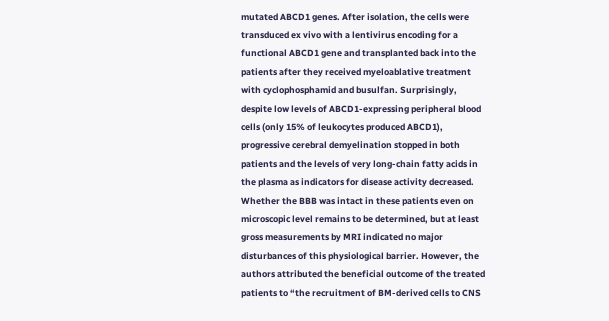mutated ABCD1 genes. After isolation, the cells were transduced ex vivo with a lentivirus encoding for a functional ABCD1 gene and transplanted back into the patients after they received myeloablative treatment with cyclophosphamid and busulfan. Surprisingly, despite low levels of ABCD1-expressing peripheral blood cells (only 15% of leukocytes produced ABCD1), progressive cerebral demyelination stopped in both patients and the levels of very long-chain fatty acids in the plasma as indicators for disease activity decreased. Whether the BBB was intact in these patients even on microscopic level remains to be determined, but at least gross measurements by MRI indicated no major disturbances of this physiological barrier. However, the authors attributed the beneficial outcome of the treated patients to “the recruitment of BM-derived cells to CNS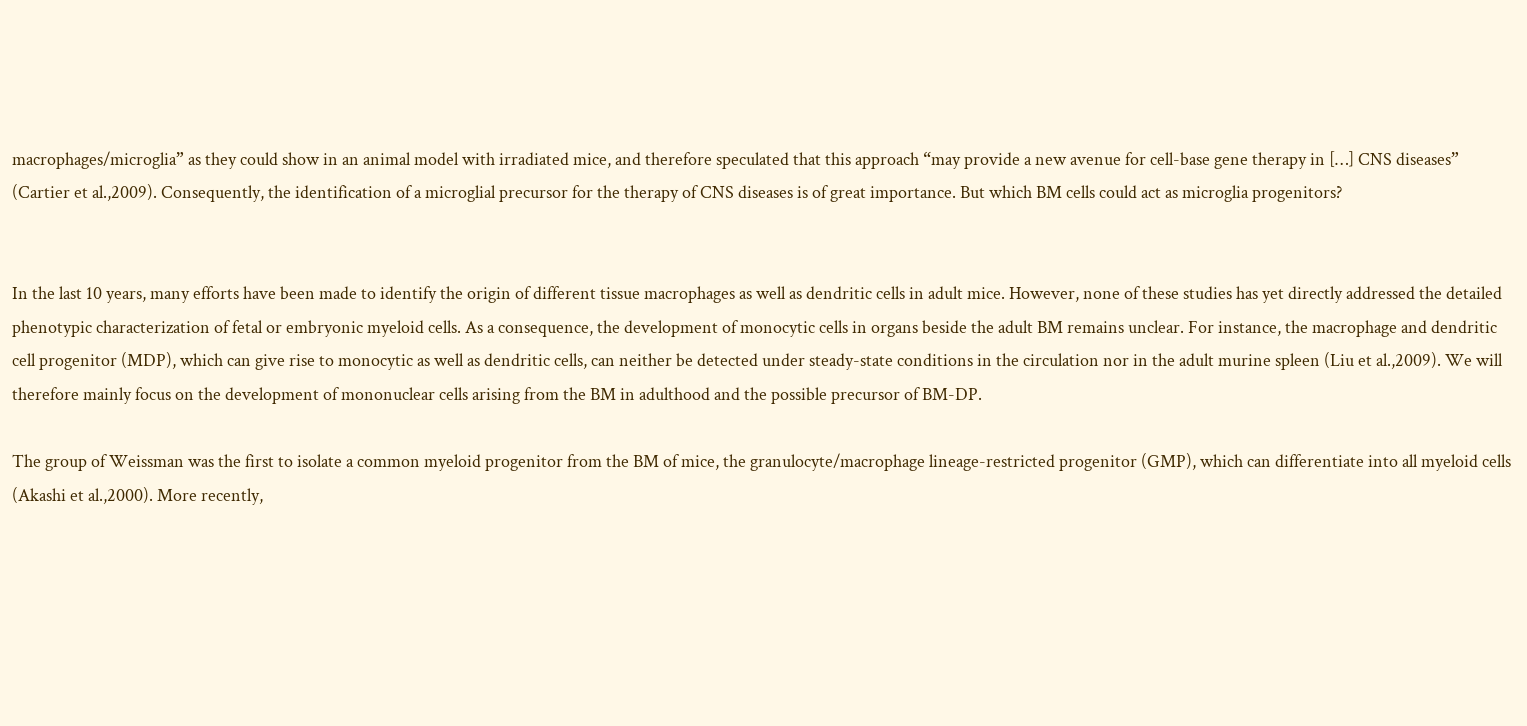macrophages/microglia” as they could show in an animal model with irradiated mice, and therefore speculated that this approach “may provide a new avenue for cell-base gene therapy in […] CNS diseases” (Cartier et al.,2009). Consequently, the identification of a microglial precursor for the therapy of CNS diseases is of great importance. But which BM cells could act as microglia progenitors?


In the last 10 years, many efforts have been made to identify the origin of different tissue macrophages as well as dendritic cells in adult mice. However, none of these studies has yet directly addressed the detailed phenotypic characterization of fetal or embryonic myeloid cells. As a consequence, the development of monocytic cells in organs beside the adult BM remains unclear. For instance, the macrophage and dendritic cell progenitor (MDP), which can give rise to monocytic as well as dendritic cells, can neither be detected under steady-state conditions in the circulation nor in the adult murine spleen (Liu et al.,2009). We will therefore mainly focus on the development of mononuclear cells arising from the BM in adulthood and the possible precursor of BM-DP.

The group of Weissman was the first to isolate a common myeloid progenitor from the BM of mice, the granulocyte/macrophage lineage-restricted progenitor (GMP), which can differentiate into all myeloid cells (Akashi et al.,2000). More recently,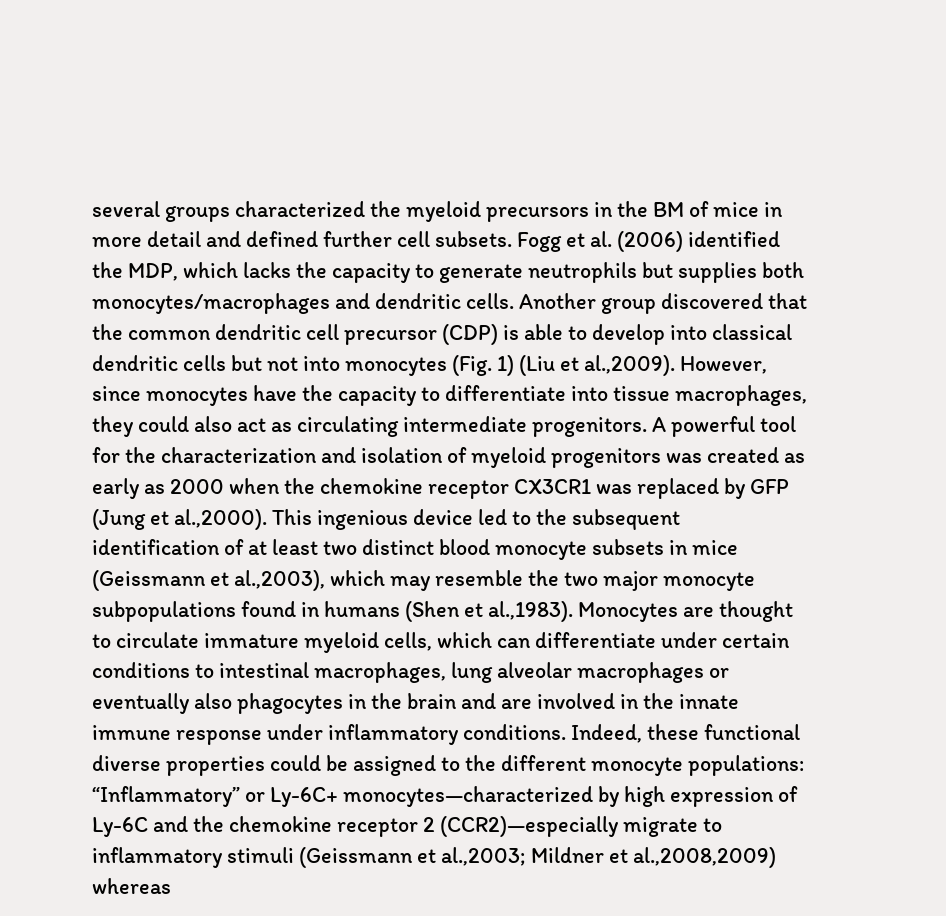several groups characterized the myeloid precursors in the BM of mice in more detail and defined further cell subsets. Fogg et al. (2006) identified the MDP, which lacks the capacity to generate neutrophils but supplies both monocytes/macrophages and dendritic cells. Another group discovered that the common dendritic cell precursor (CDP) is able to develop into classical dendritic cells but not into monocytes (Fig. 1) (Liu et al.,2009). However, since monocytes have the capacity to differentiate into tissue macrophages, they could also act as circulating intermediate progenitors. A powerful tool for the characterization and isolation of myeloid progenitors was created as early as 2000 when the chemokine receptor CX3CR1 was replaced by GFP (Jung et al.,2000). This ingenious device led to the subsequent identification of at least two distinct blood monocyte subsets in mice (Geissmann et al.,2003), which may resemble the two major monocyte subpopulations found in humans (Shen et al.,1983). Monocytes are thought to circulate immature myeloid cells, which can differentiate under certain conditions to intestinal macrophages, lung alveolar macrophages or eventually also phagocytes in the brain and are involved in the innate immune response under inflammatory conditions. Indeed, these functional diverse properties could be assigned to the different monocyte populations: “Inflammatory” or Ly-6C+ monocytes—characterized by high expression of Ly-6C and the chemokine receptor 2 (CCR2)—especially migrate to inflammatory stimuli (Geissmann et al.,2003; Mildner et al.,2008,2009) whereas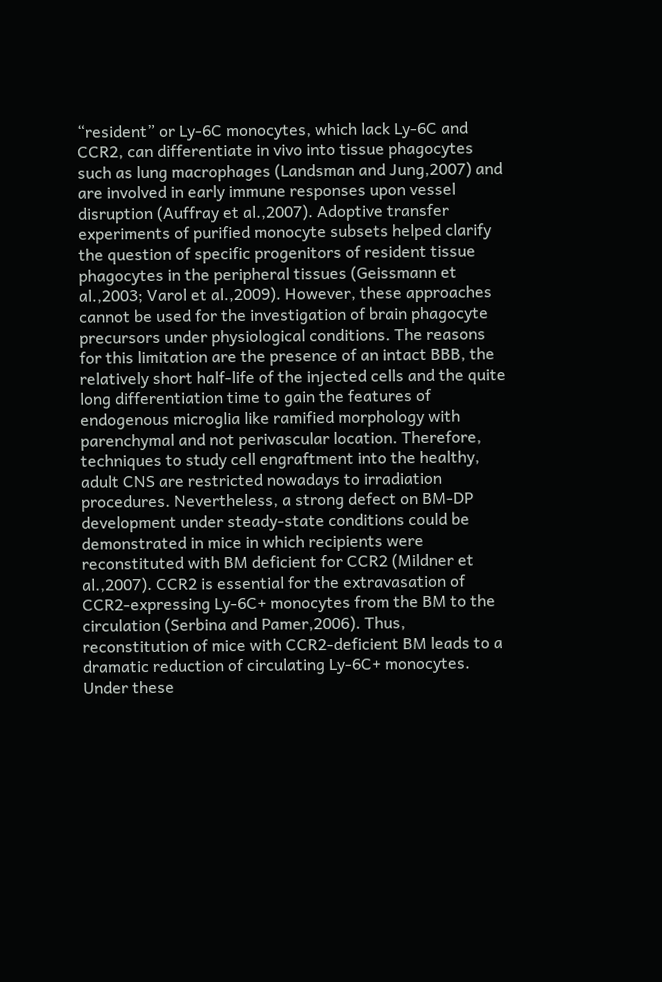“resident” or Ly-6C monocytes, which lack Ly-6C and CCR2, can differentiate in vivo into tissue phagocytes such as lung macrophages (Landsman and Jung,2007) and are involved in early immune responses upon vessel disruption (Auffray et al.,2007). Adoptive transfer experiments of purified monocyte subsets helped clarify the question of specific progenitors of resident tissue phagocytes in the peripheral tissues (Geissmann et al.,2003; Varol et al.,2009). However, these approaches cannot be used for the investigation of brain phagocyte precursors under physiological conditions. The reasons for this limitation are the presence of an intact BBB, the relatively short half-life of the injected cells and the quite long differentiation time to gain the features of endogenous microglia like ramified morphology with parenchymal and not perivascular location. Therefore, techniques to study cell engraftment into the healthy, adult CNS are restricted nowadays to irradiation procedures. Nevertheless, a strong defect on BM-DP development under steady-state conditions could be demonstrated in mice in which recipients were reconstituted with BM deficient for CCR2 (Mildner et al.,2007). CCR2 is essential for the extravasation of CCR2-expressing Ly-6C+ monocytes from the BM to the circulation (Serbina and Pamer,2006). Thus, reconstitution of mice with CCR2-deficient BM leads to a dramatic reduction of circulating Ly-6C+ monocytes. Under these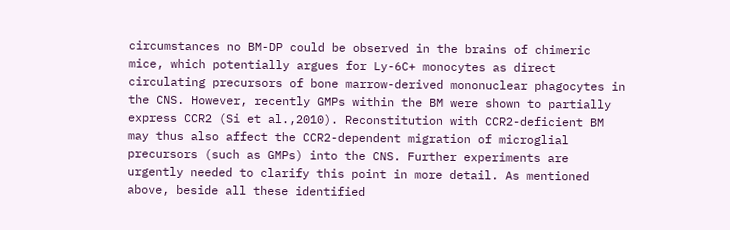circumstances no BM-DP could be observed in the brains of chimeric mice, which potentially argues for Ly-6C+ monocytes as direct circulating precursors of bone marrow-derived mononuclear phagocytes in the CNS. However, recently GMPs within the BM were shown to partially express CCR2 (Si et al.,2010). Reconstitution with CCR2-deficient BM may thus also affect the CCR2-dependent migration of microglial precursors (such as GMPs) into the CNS. Further experiments are urgently needed to clarify this point in more detail. As mentioned above, beside all these identified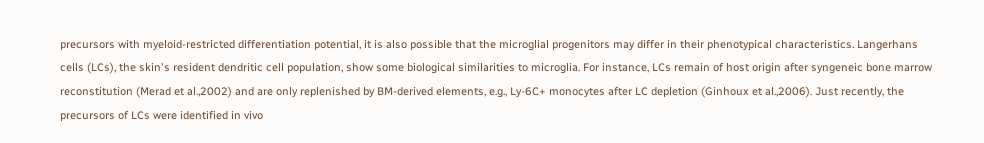precursors with myeloid-restricted differentiation potential, it is also possible that the microglial progenitors may differ in their phenotypical characteristics. Langerhans cells (LCs), the skin's resident dendritic cell population, show some biological similarities to microglia. For instance, LCs remain of host origin after syngeneic bone marrow reconstitution (Merad et al.,2002) and are only replenished by BM-derived elements, e.g., Ly-6C+ monocytes after LC depletion (Ginhoux et al.,2006). Just recently, the precursors of LCs were identified in vivo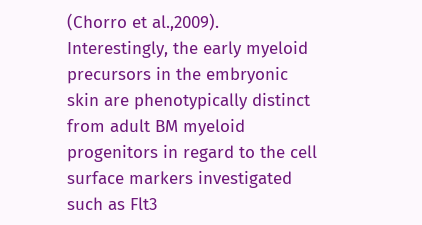(Chorro et al.,2009). Interestingly, the early myeloid precursors in the embryonic skin are phenotypically distinct from adult BM myeloid progenitors in regard to the cell surface markers investigated such as Flt3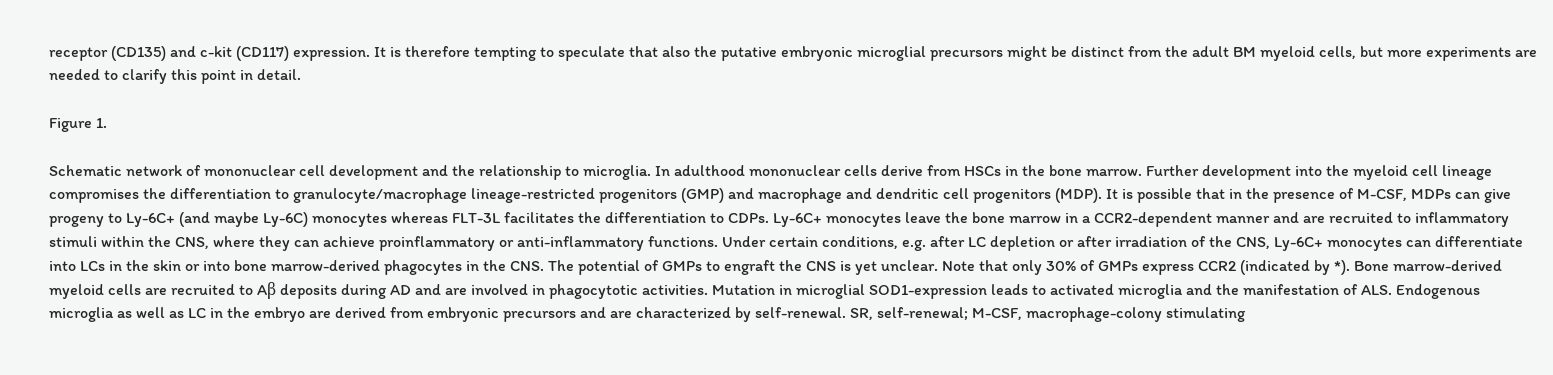receptor (CD135) and c-kit (CD117) expression. It is therefore tempting to speculate that also the putative embryonic microglial precursors might be distinct from the adult BM myeloid cells, but more experiments are needed to clarify this point in detail.

Figure 1.

Schematic network of mononuclear cell development and the relationship to microglia. In adulthood mononuclear cells derive from HSCs in the bone marrow. Further development into the myeloid cell lineage compromises the differentiation to granulocyte/macrophage lineage-restricted progenitors (GMP) and macrophage and dendritic cell progenitors (MDP). It is possible that in the presence of M-CSF, MDPs can give progeny to Ly-6C+ (and maybe Ly-6C) monocytes whereas FLT-3L facilitates the differentiation to CDPs. Ly-6C+ monocytes leave the bone marrow in a CCR2-dependent manner and are recruited to inflammatory stimuli within the CNS, where they can achieve proinflammatory or anti-inflammatory functions. Under certain conditions, e.g. after LC depletion or after irradiation of the CNS, Ly-6C+ monocytes can differentiate into LCs in the skin or into bone marrow-derived phagocytes in the CNS. The potential of GMPs to engraft the CNS is yet unclear. Note that only 30% of GMPs express CCR2 (indicated by *). Bone marrow-derived myeloid cells are recruited to Aβ deposits during AD and are involved in phagocytotic activities. Mutation in microglial SOD1-expression leads to activated microglia and the manifestation of ALS. Endogenous microglia as well as LC in the embryo are derived from embryonic precursors and are characterized by self-renewal. SR, self-renewal; M-CSF, macrophage-colony stimulating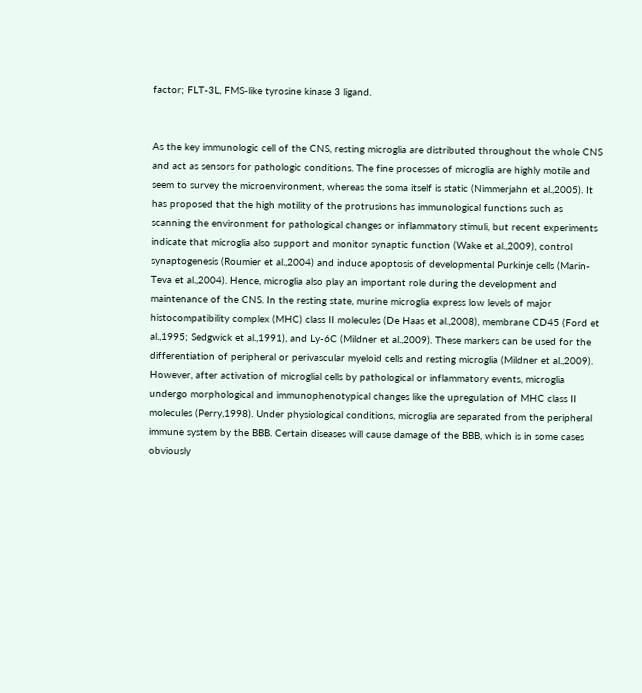factor; FLT-3L, FMS-like tyrosine kinase 3 ligand.


As the key immunologic cell of the CNS, resting microglia are distributed throughout the whole CNS and act as sensors for pathologic conditions. The fine processes of microglia are highly motile and seem to survey the microenvironment, whereas the soma itself is static (Nimmerjahn et al.,2005). It has proposed that the high motility of the protrusions has immunological functions such as scanning the environment for pathological changes or inflammatory stimuli, but recent experiments indicate that microglia also support and monitor synaptic function (Wake et al.,2009), control synaptogenesis (Roumier et al.,2004) and induce apoptosis of developmental Purkinje cells (Marin-Teva et al.,2004). Hence, microglia also play an important role during the development and maintenance of the CNS. In the resting state, murine microglia express low levels of major histocompatibility complex (MHC) class II molecules (De Haas et al.,2008), membrane CD45 (Ford et al.,1995; Sedgwick et al.,1991), and Ly-6C (Mildner et al.,2009). These markers can be used for the differentiation of peripheral or perivascular myeloid cells and resting microglia (Mildner et al.,2009). However, after activation of microglial cells by pathological or inflammatory events, microglia undergo morphological and immunophenotypical changes like the upregulation of MHC class II molecules (Perry,1998). Under physiological conditions, microglia are separated from the peripheral immune system by the BBB. Certain diseases will cause damage of the BBB, which is in some cases obviously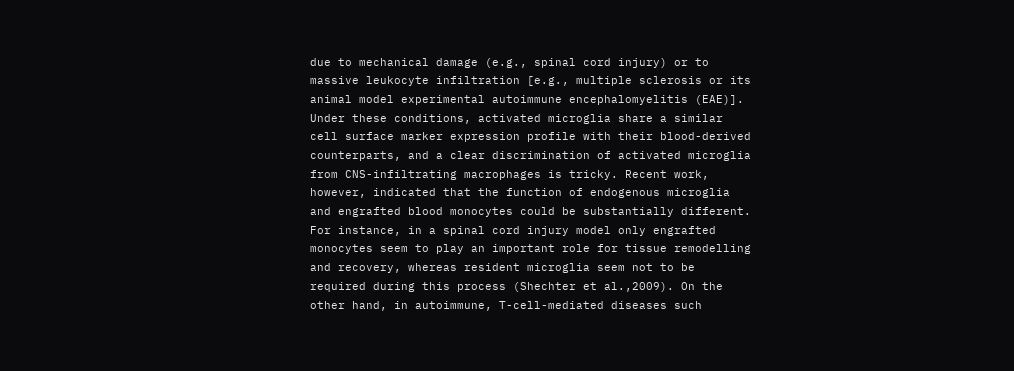due to mechanical damage (e.g., spinal cord injury) or to massive leukocyte infiltration [e.g., multiple sclerosis or its animal model experimental autoimmune encephalomyelitis (EAE)]. Under these conditions, activated microglia share a similar cell surface marker expression profile with their blood-derived counterparts, and a clear discrimination of activated microglia from CNS-infiltrating macrophages is tricky. Recent work, however, indicated that the function of endogenous microglia and engrafted blood monocytes could be substantially different. For instance, in a spinal cord injury model only engrafted monocytes seem to play an important role for tissue remodelling and recovery, whereas resident microglia seem not to be required during this process (Shechter et al.,2009). On the other hand, in autoimmune, T-cell-mediated diseases such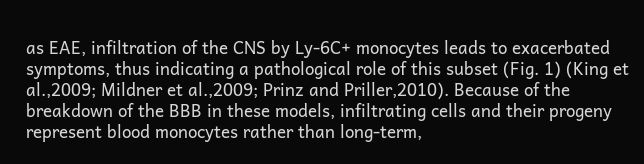as EAE, infiltration of the CNS by Ly-6C+ monocytes leads to exacerbated symptoms, thus indicating a pathological role of this subset (Fig. 1) (King et al.,2009; Mildner et al.,2009; Prinz and Priller,2010). Because of the breakdown of the BBB in these models, infiltrating cells and their progeny represent blood monocytes rather than long-term,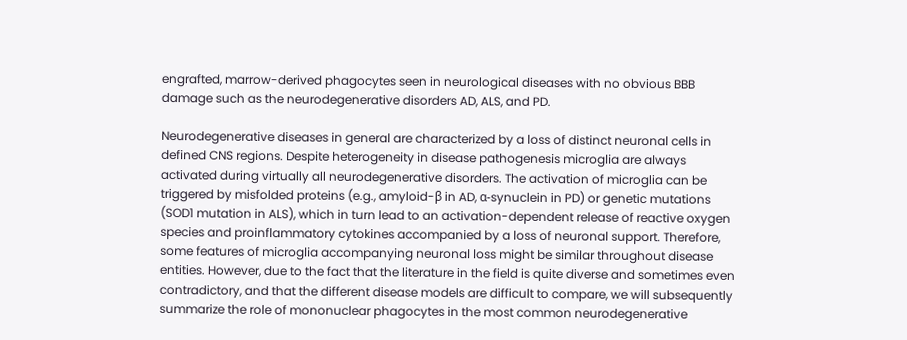engrafted, marrow-derived phagocytes seen in neurological diseases with no obvious BBB damage such as the neurodegenerative disorders AD, ALS, and PD.

Neurodegenerative diseases in general are characterized by a loss of distinct neuronal cells in defined CNS regions. Despite heterogeneity in disease pathogenesis microglia are always activated during virtually all neurodegenerative disorders. The activation of microglia can be triggered by misfolded proteins (e.g., amyloid-β in AD, α-synuclein in PD) or genetic mutations (SOD1 mutation in ALS), which in turn lead to an activation-dependent release of reactive oxygen species and proinflammatory cytokines accompanied by a loss of neuronal support. Therefore, some features of microglia accompanying neuronal loss might be similar throughout disease entities. However, due to the fact that the literature in the field is quite diverse and sometimes even contradictory, and that the different disease models are difficult to compare, we will subsequently summarize the role of mononuclear phagocytes in the most common neurodegenerative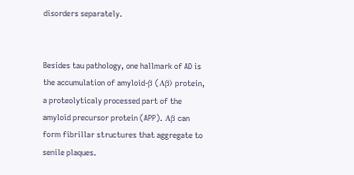disorders separately.


Besides tau pathology, one hallmark of AD is the accumulation of amyloid-β (Aβ) protein, a proteolyticaly processed part of the amyloid precursor protein (APP). Aβ can form fibrillar structures that aggregate to senile plaques.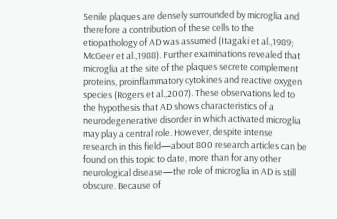Senile plaques are densely surrounded by microglia and therefore a contribution of these cells to the etiopathology of AD was assumed (Itagaki et al.,1989; McGeer et al.,1988). Further examinations revealed that microglia at the site of the plaques secrete complement proteins, proinflammatory cytokines and reactive oxygen species (Rogers et al.,2007). These observations led to the hypothesis that AD shows characteristics of a neurodegenerative disorder in which activated microglia may play a central role. However, despite intense research in this field—about 800 research articles can be found on this topic to date, more than for any other neurological disease—the role of microglia in AD is still obscure. Because of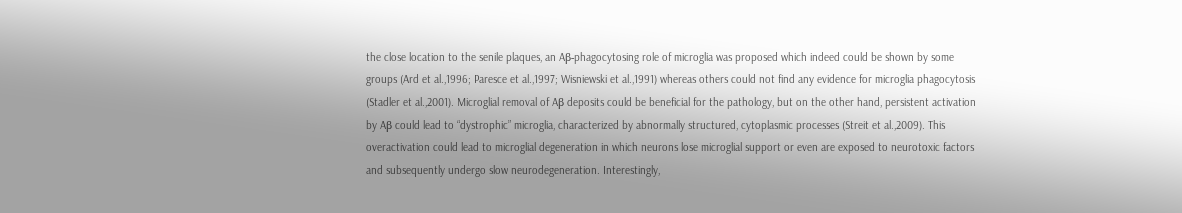the close location to the senile plaques, an Aβ-phagocytosing role of microglia was proposed which indeed could be shown by some groups (Ard et al.,1996; Paresce et al.,1997; Wisniewski et al.,1991) whereas others could not find any evidence for microglia phagocytosis (Stadler et al.,2001). Microglial removal of Aβ deposits could be beneficial for the pathology, but on the other hand, persistent activation by Aβ could lead to “dystrophic” microglia, characterized by abnormally structured, cytoplasmic processes (Streit et al.,2009). This overactivation could lead to microglial degeneration in which neurons lose microglial support or even are exposed to neurotoxic factors and subsequently undergo slow neurodegeneration. Interestingly,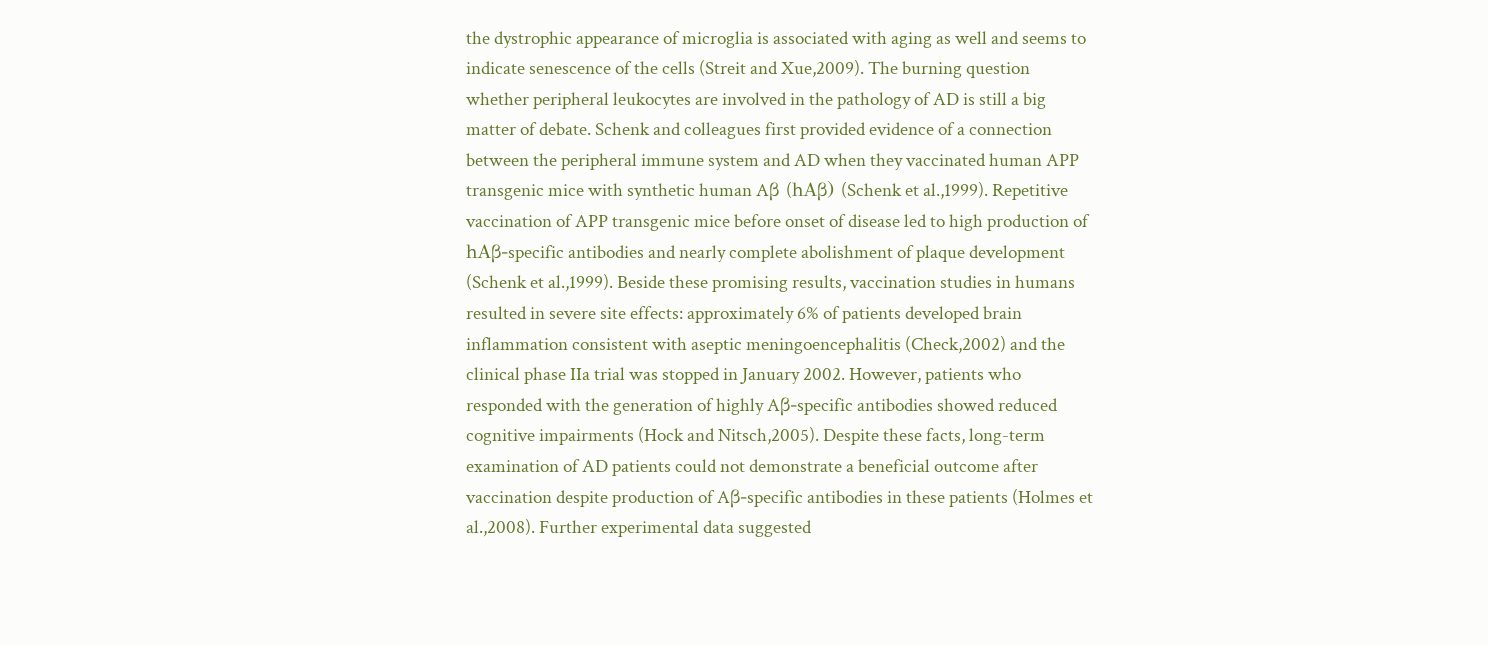the dystrophic appearance of microglia is associated with aging as well and seems to indicate senescence of the cells (Streit and Xue,2009). The burning question whether peripheral leukocytes are involved in the pathology of AD is still a big matter of debate. Schenk and colleagues first provided evidence of a connection between the peripheral immune system and AD when they vaccinated human APP transgenic mice with synthetic human Aβ (hAβ) (Schenk et al.,1999). Repetitive vaccination of APP transgenic mice before onset of disease led to high production of hAβ-specific antibodies and nearly complete abolishment of plaque development (Schenk et al.,1999). Beside these promising results, vaccination studies in humans resulted in severe site effects: approximately 6% of patients developed brain inflammation consistent with aseptic meningoencephalitis (Check,2002) and the clinical phase IIa trial was stopped in January 2002. However, patients who responded with the generation of highly Aβ-specific antibodies showed reduced cognitive impairments (Hock and Nitsch,2005). Despite these facts, long-term examination of AD patients could not demonstrate a beneficial outcome after vaccination despite production of Aβ-specific antibodies in these patients (Holmes et al.,2008). Further experimental data suggested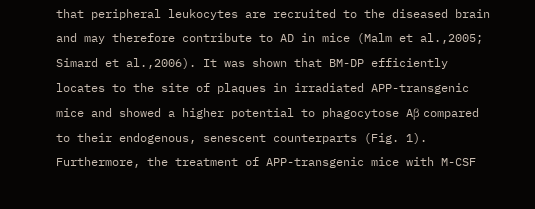that peripheral leukocytes are recruited to the diseased brain and may therefore contribute to AD in mice (Malm et al.,2005; Simard et al.,2006). It was shown that BM-DP efficiently locates to the site of plaques in irradiated APP-transgenic mice and showed a higher potential to phagocytose Aβ compared to their endogenous, senescent counterparts (Fig. 1). Furthermore, the treatment of APP-transgenic mice with M-CSF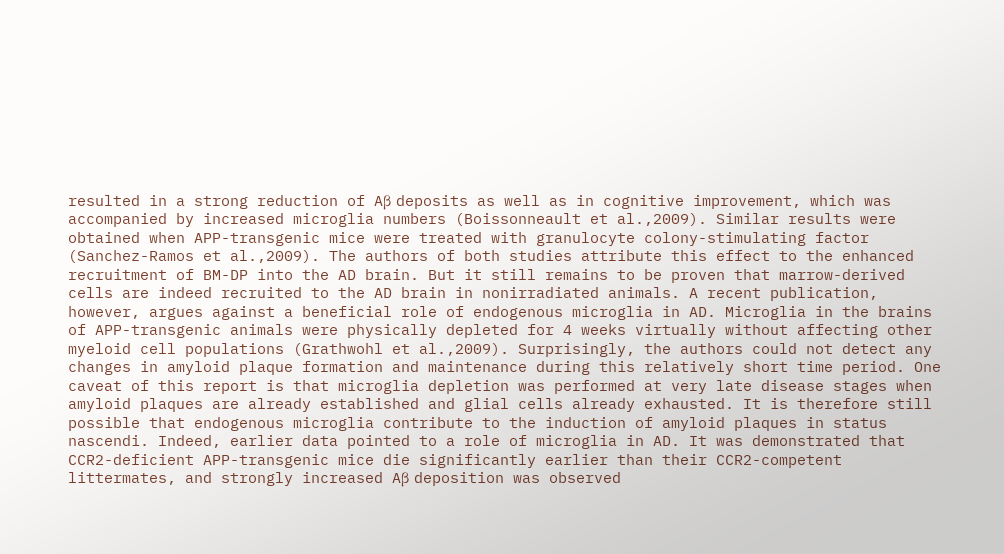resulted in a strong reduction of Aβ deposits as well as in cognitive improvement, which was accompanied by increased microglia numbers (Boissonneault et al.,2009). Similar results were obtained when APP-transgenic mice were treated with granulocyte colony-stimulating factor (Sanchez-Ramos et al.,2009). The authors of both studies attribute this effect to the enhanced recruitment of BM-DP into the AD brain. But it still remains to be proven that marrow-derived cells are indeed recruited to the AD brain in nonirradiated animals. A recent publication, however, argues against a beneficial role of endogenous microglia in AD. Microglia in the brains of APP-transgenic animals were physically depleted for 4 weeks virtually without affecting other myeloid cell populations (Grathwohl et al.,2009). Surprisingly, the authors could not detect any changes in amyloid plaque formation and maintenance during this relatively short time period. One caveat of this report is that microglia depletion was performed at very late disease stages when amyloid plaques are already established and glial cells already exhausted. It is therefore still possible that endogenous microglia contribute to the induction of amyloid plaques in status nascendi. Indeed, earlier data pointed to a role of microglia in AD. It was demonstrated that CCR2-deficient APP-transgenic mice die significantly earlier than their CCR2-competent littermates, and strongly increased Aβ deposition was observed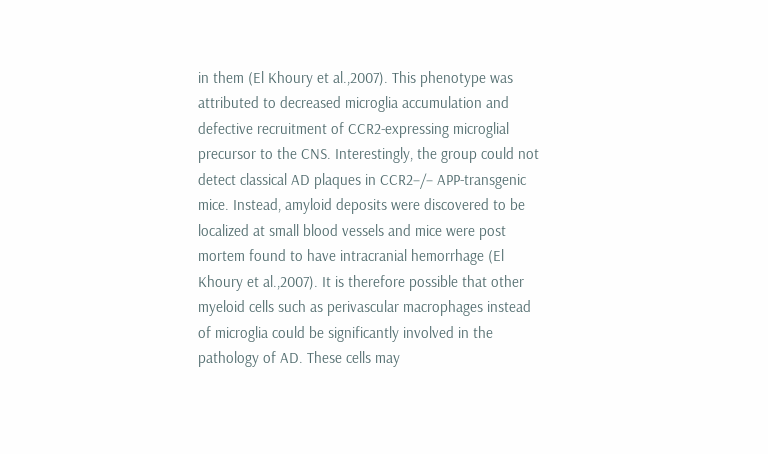in them (El Khoury et al.,2007). This phenotype was attributed to decreased microglia accumulation and defective recruitment of CCR2-expressing microglial precursor to the CNS. Interestingly, the group could not detect classical AD plaques in CCR2−/− APP-transgenic mice. Instead, amyloid deposits were discovered to be localized at small blood vessels and mice were post mortem found to have intracranial hemorrhage (El Khoury et al.,2007). It is therefore possible that other myeloid cells such as perivascular macrophages instead of microglia could be significantly involved in the pathology of AD. These cells may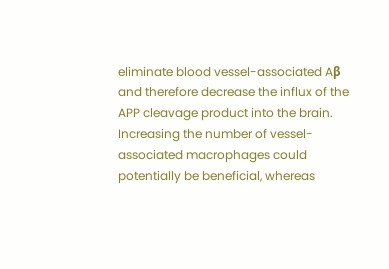eliminate blood vessel-associated Aβ and therefore decrease the influx of the APP cleavage product into the brain. Increasing the number of vessel-associated macrophages could potentially be beneficial, whereas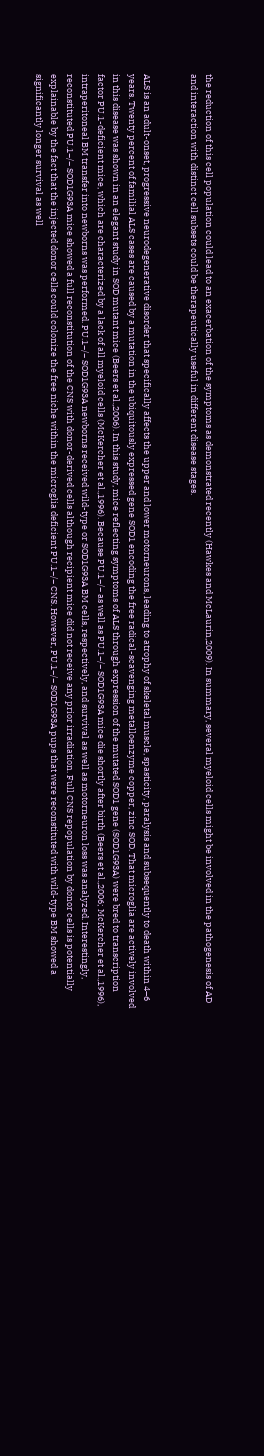the reduction of this cell population could lead to an exacerbation of the symptoms as demonstrated recently (Hawkes and McLaurin,2009). In summary, several myeloid cells might be involved in the pathogenesis of AD and interaction with distinct cell subsets could be therapeutically useful in different disease stages.


ALS is an adult-onset, progressive neurodegenerative disorder that specifically affects the upper and lower motorneurons, leading to atrophy of skeletal muscle, spasticity, paralysis and subsequently to death within 4–6 years. Twenty percent of familial ALS cases are caused by a mutation in the ubiquitously expressed gene SOD1 encoding the free radical-scavenging metalloenzyme copper, zinc SOD. That microglia are actively involved in this disease was shown in an elegant study in SOD mutant mice (Beers et al.,2006). In this study, mice reflecting symptoms of ALS through expression of the mutated SOD1 gene (SOD1G93A) were bred to transcription factor PU.1-deficient mice, which are characterized by a lack of all myeloid cells (McKercher et al.,1996). Because PU.1−/− as well as PU.1−/− SOD1G93A mice die shortly after birth (Beers et al.,2006; McKercher et al.,1996), intraperitoneal BM transfer into newborns was performed. PU.1−/− SOD1G93A newborns received wild-type or SOD1G93A BM cells, respectively, and survival as well as motorneuron loss was analyzed. Interestingly, reconstituted PU.1−/− SOD1G93A mice showed a full reconstitution of the CNS with donor-derived cells although recipient mice did not receive any prior irradiation. Full CNS repopulation by donor cells is potentially explainable by the fact that the injected donor cells could colonize the free niche within the microglia deficient PU.1−/− CNS. However, PU.1−/− SOD1G93A pups that were reconstituted with wild-type BM showed a significantly longer survival as well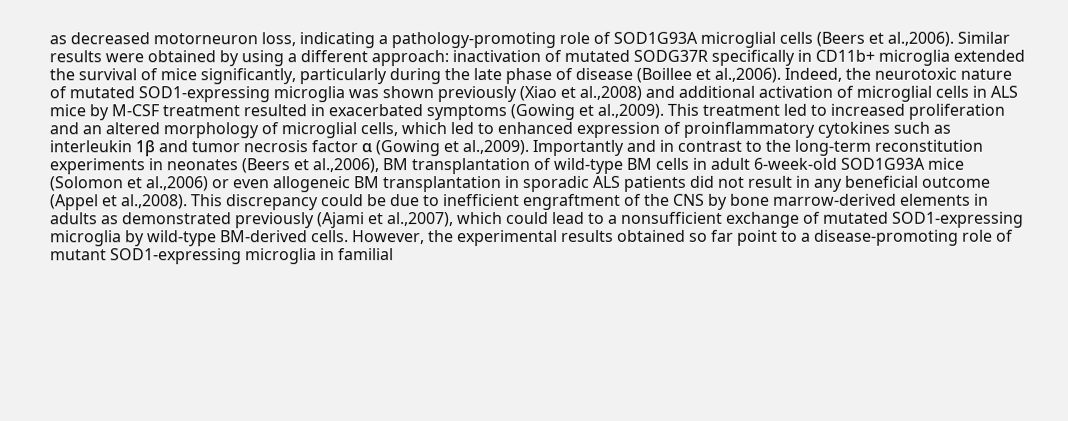as decreased motorneuron loss, indicating a pathology-promoting role of SOD1G93A microglial cells (Beers et al.,2006). Similar results were obtained by using a different approach: inactivation of mutated SODG37R specifically in CD11b+ microglia extended the survival of mice significantly, particularly during the late phase of disease (Boillee et al.,2006). Indeed, the neurotoxic nature of mutated SOD1-expressing microglia was shown previously (Xiao et al.,2008) and additional activation of microglial cells in ALS mice by M-CSF treatment resulted in exacerbated symptoms (Gowing et al.,2009). This treatment led to increased proliferation and an altered morphology of microglial cells, which led to enhanced expression of proinflammatory cytokines such as interleukin 1β and tumor necrosis factor α (Gowing et al.,2009). Importantly and in contrast to the long-term reconstitution experiments in neonates (Beers et al.,2006), BM transplantation of wild-type BM cells in adult 6-week-old SOD1G93A mice (Solomon et al.,2006) or even allogeneic BM transplantation in sporadic ALS patients did not result in any beneficial outcome (Appel et al.,2008). This discrepancy could be due to inefficient engraftment of the CNS by bone marrow-derived elements in adults as demonstrated previously (Ajami et al.,2007), which could lead to a nonsufficient exchange of mutated SOD1-expressing microglia by wild-type BM-derived cells. However, the experimental results obtained so far point to a disease-promoting role of mutant SOD1-expressing microglia in familial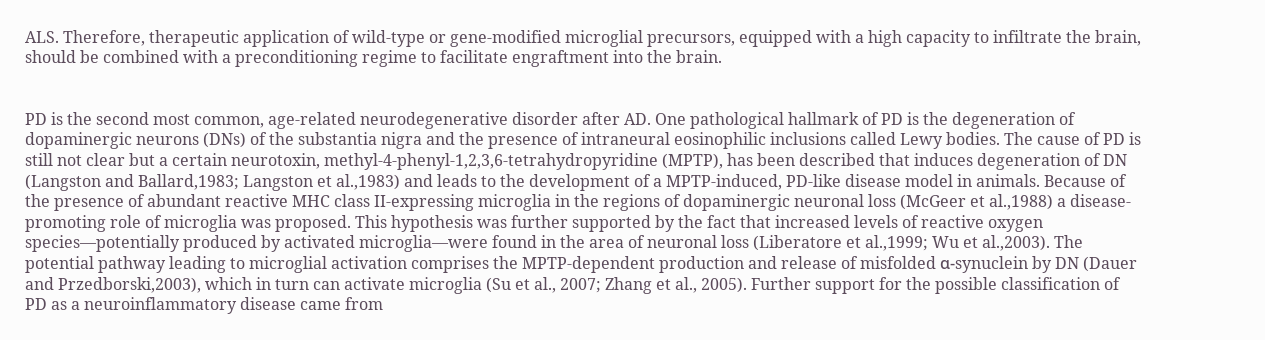ALS. Therefore, therapeutic application of wild-type or gene-modified microglial precursors, equipped with a high capacity to infiltrate the brain, should be combined with a preconditioning regime to facilitate engraftment into the brain.


PD is the second most common, age-related neurodegenerative disorder after AD. One pathological hallmark of PD is the degeneration of dopaminergic neurons (DNs) of the substantia nigra and the presence of intraneural eosinophilic inclusions called Lewy bodies. The cause of PD is still not clear but a certain neurotoxin, methyl-4-phenyl-1,2,3,6-tetrahydropyridine (MPTP), has been described that induces degeneration of DN (Langston and Ballard,1983; Langston et al.,1983) and leads to the development of a MPTP-induced, PD-like disease model in animals. Because of the presence of abundant reactive MHC class II-expressing microglia in the regions of dopaminergic neuronal loss (McGeer et al.,1988) a disease-promoting role of microglia was proposed. This hypothesis was further supported by the fact that increased levels of reactive oxygen species—potentially produced by activated microglia—were found in the area of neuronal loss (Liberatore et al.,1999; Wu et al.,2003). The potential pathway leading to microglial activation comprises the MPTP-dependent production and release of misfolded α-synuclein by DN (Dauer and Przedborski,2003), which in turn can activate microglia (Su et al., 2007; Zhang et al., 2005). Further support for the possible classification of PD as a neuroinflammatory disease came from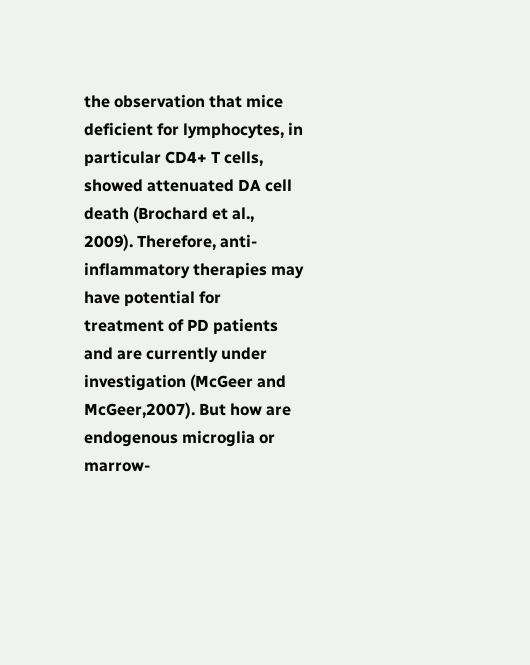the observation that mice deficient for lymphocytes, in particular CD4+ T cells, showed attenuated DA cell death (Brochard et al., 2009). Therefore, anti-inflammatory therapies may have potential for treatment of PD patients and are currently under investigation (McGeer and McGeer,2007). But how are endogenous microglia or marrow-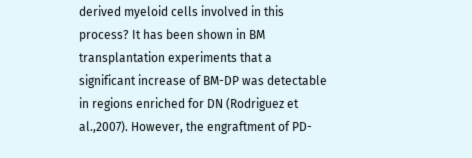derived myeloid cells involved in this process? It has been shown in BM transplantation experiments that a significant increase of BM-DP was detectable in regions enriched for DN (Rodriguez et al.,2007). However, the engraftment of PD-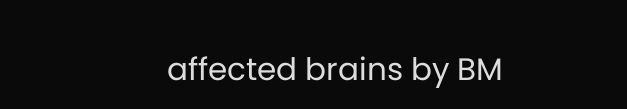affected brains by BM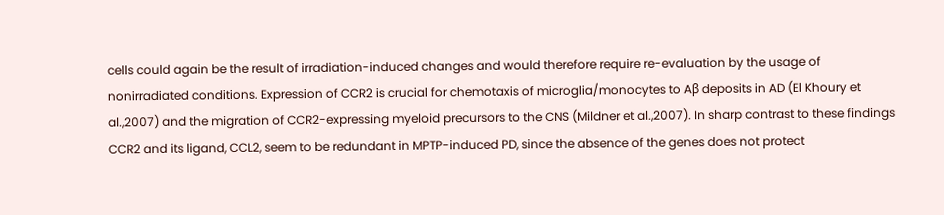cells could again be the result of irradiation-induced changes and would therefore require re-evaluation by the usage of nonirradiated conditions. Expression of CCR2 is crucial for chemotaxis of microglia/monocytes to Aβ deposits in AD (El Khoury et al.,2007) and the migration of CCR2-expressing myeloid precursors to the CNS (Mildner et al.,2007). In sharp contrast to these findings CCR2 and its ligand, CCL2, seem to be redundant in MPTP-induced PD, since the absence of the genes does not protect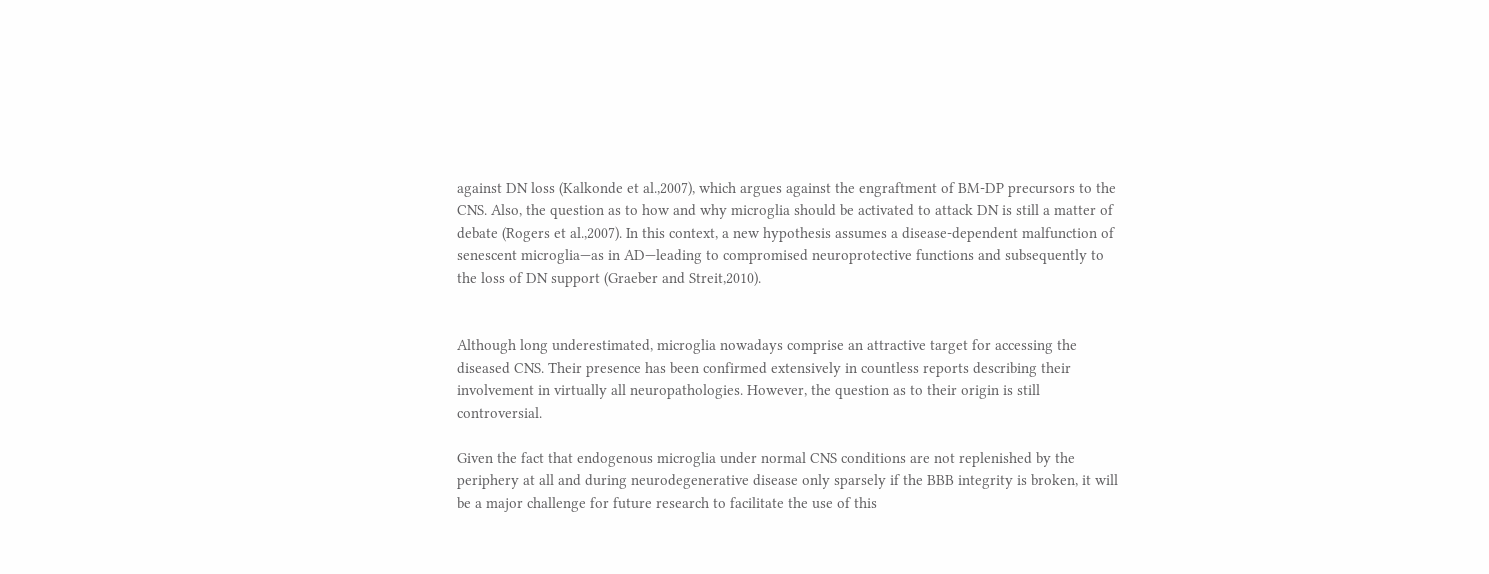against DN loss (Kalkonde et al.,2007), which argues against the engraftment of BM-DP precursors to the CNS. Also, the question as to how and why microglia should be activated to attack DN is still a matter of debate (Rogers et al.,2007). In this context, a new hypothesis assumes a disease-dependent malfunction of senescent microglia—as in AD—leading to compromised neuroprotective functions and subsequently to the loss of DN support (Graeber and Streit,2010).


Although long underestimated, microglia nowadays comprise an attractive target for accessing the diseased CNS. Their presence has been confirmed extensively in countless reports describing their involvement in virtually all neuropathologies. However, the question as to their origin is still controversial.

Given the fact that endogenous microglia under normal CNS conditions are not replenished by the periphery at all and during neurodegenerative disease only sparsely if the BBB integrity is broken, it will be a major challenge for future research to facilitate the use of this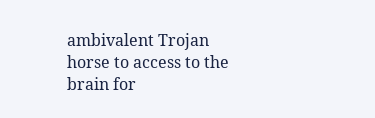ambivalent Trojan horse to access to the brain for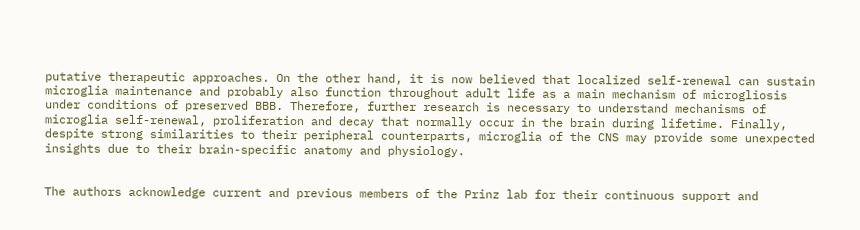putative therapeutic approaches. On the other hand, it is now believed that localized self-renewal can sustain microglia maintenance and probably also function throughout adult life as a main mechanism of microgliosis under conditions of preserved BBB. Therefore, further research is necessary to understand mechanisms of microglia self-renewal, proliferation and decay that normally occur in the brain during lifetime. Finally, despite strong similarities to their peripheral counterparts, microglia of the CNS may provide some unexpected insights due to their brain-specific anatomy and physiology.


The authors acknowledge current and previous members of the Prinz lab for their continuous support and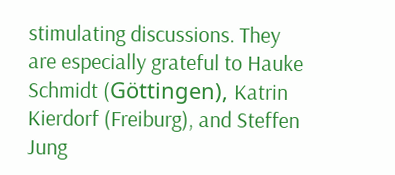stimulating discussions. They are especially grateful to Hauke Schmidt (Göttingen), Katrin Kierdorf (Freiburg), and Steffen Jung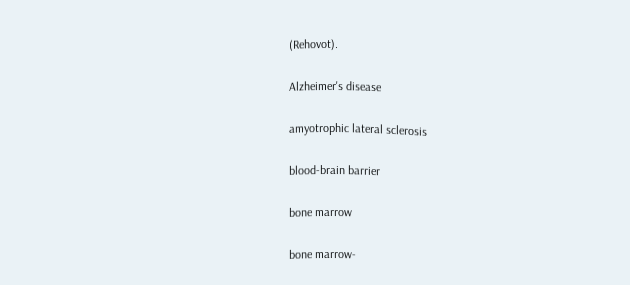(Rehovot).


Alzheimer's disease


amyotrophic lateral sclerosis


blood-brain barrier


bone marrow


bone marrow-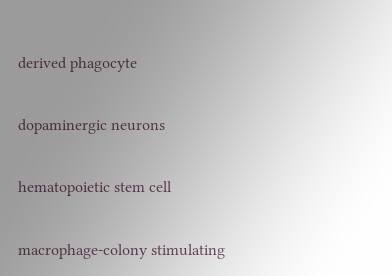derived phagocyte


dopaminergic neurons


hematopoietic stem cell


macrophage-colony stimulating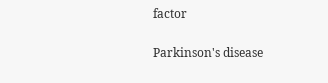factor


Parkinson's disease